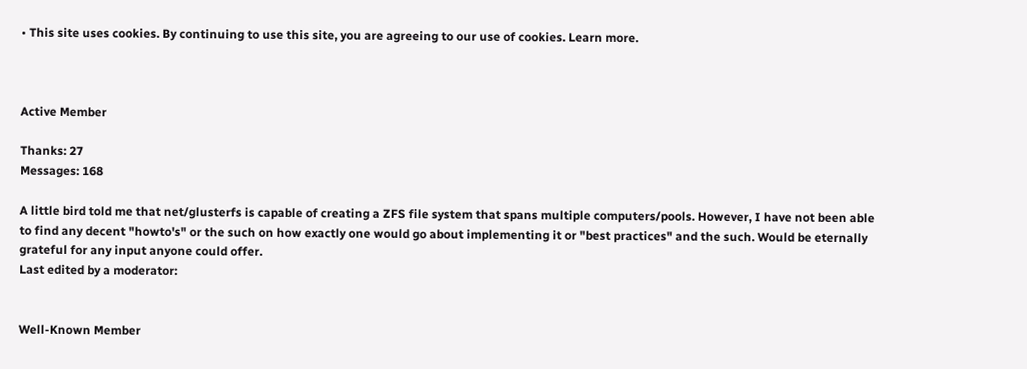• This site uses cookies. By continuing to use this site, you are agreeing to our use of cookies. Learn more.



Active Member

Thanks: 27
Messages: 168

A little bird told me that net/glusterfs is capable of creating a ZFS file system that spans multiple computers/pools. However, I have not been able to find any decent "howto's" or the such on how exactly one would go about implementing it or "best practices" and the such. Would be eternally grateful for any input anyone could offer.
Last edited by a moderator:


Well-Known Member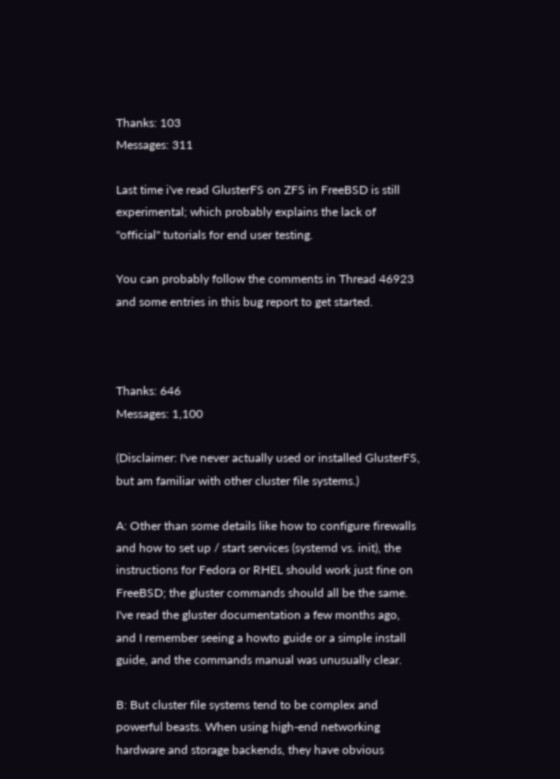Thanks: 103
Messages: 311

Last time i've read GlusterFS on ZFS in FreeBSD is still experimental; which probably explains the lack of "official" tutorials for end user testing.

You can probably follow the comments in Thread 46923 and some entries in this bug report to get started.



Thanks: 646
Messages: 1,100

(Disclaimer: I've never actually used or installed GlusterFS, but am familiar with other cluster file systems.)

A: Other than some details like how to configure firewalls and how to set up / start services (systemd vs. init), the instructions for Fedora or RHEL should work just fine on FreeBSD; the gluster commands should all be the same. I've read the gluster documentation a few months ago, and I remember seeing a howto guide or a simple install guide, and the commands manual was unusually clear.

B: But cluster file systems tend to be complex and powerful beasts. When using high-end networking hardware and storage backends, they have obvious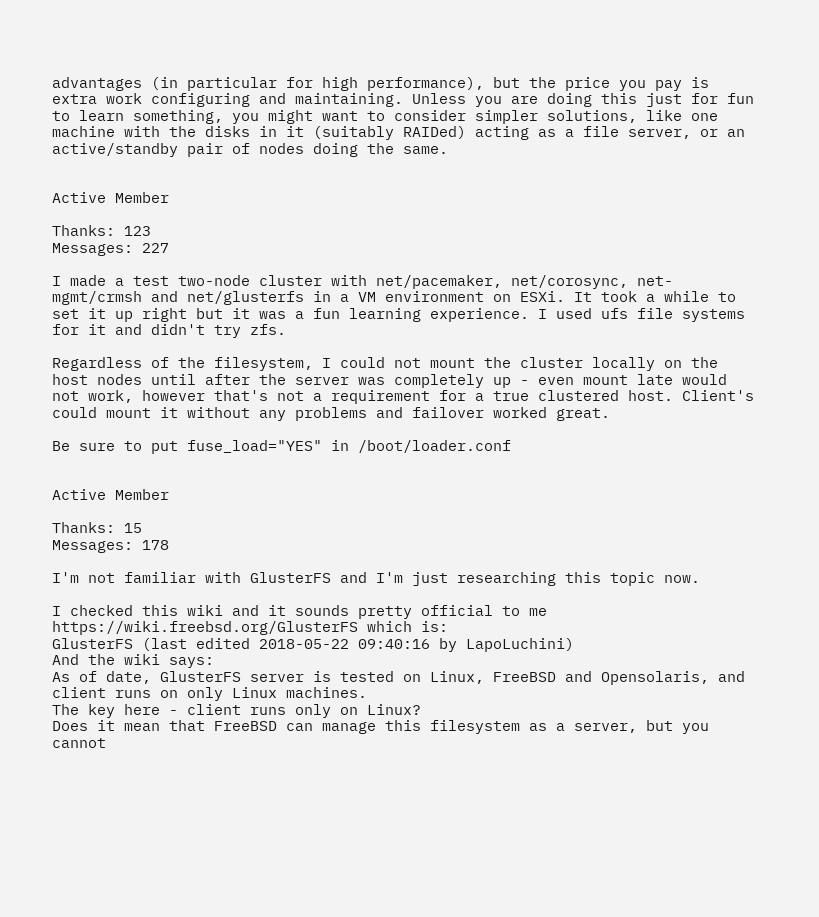advantages (in particular for high performance), but the price you pay is extra work configuring and maintaining. Unless you are doing this just for fun to learn something, you might want to consider simpler solutions, like one machine with the disks in it (suitably RAIDed) acting as a file server, or an active/standby pair of nodes doing the same.


Active Member

Thanks: 123
Messages: 227

I made a test two-node cluster with net/pacemaker, net/corosync, net-mgmt/crmsh and net/glusterfs in a VM environment on ESXi. It took a while to set it up right but it was a fun learning experience. I used ufs file systems for it and didn't try zfs.

Regardless of the filesystem, I could not mount the cluster locally on the host nodes until after the server was completely up - even mount late would not work, however that's not a requirement for a true clustered host. Client's could mount it without any problems and failover worked great.

Be sure to put fuse_load="YES" in /boot/loader.conf


Active Member

Thanks: 15
Messages: 178

I'm not familiar with GlusterFS and I'm just researching this topic now.

I checked this wiki and it sounds pretty official to me https://wiki.freebsd.org/GlusterFS which is:
GlusterFS (last edited 2018-05-22 09:40:16 by LapoLuchini)
And the wiki says:
As of date, GlusterFS server is tested on Linux, FreeBSD and Opensolaris, and client runs on only Linux machines.
The key here - client runs only on Linux?
Does it mean that FreeBSD can manage this filesystem as a server, but you cannot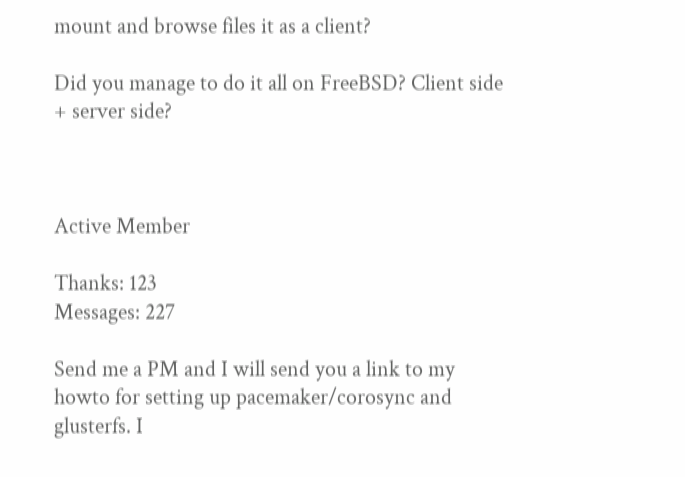mount and browse files it as a client?

Did you manage to do it all on FreeBSD? Client side + server side?



Active Member

Thanks: 123
Messages: 227

Send me a PM and I will send you a link to my howto for setting up pacemaker/corosync and glusterfs. I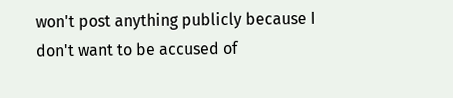won't post anything publicly because I don't want to be accused of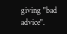giving "bad advice".